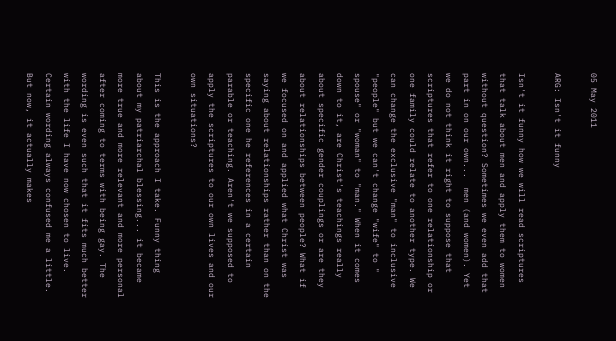05 May 2011

ARG: Isn't it funny

Isn't it funny how we will read scriptures that talk about men and apply them to women without question? Sometimes we even add that part in on our own...  men (and women). Yet we do not think it right to suppose that scriptures that refer to one relationship or one family could relate to another type. We can change the exclusive "man" to inclusive "people" but we can't change "wife" to " spouse" or "woman" to "man." When it comes down to it, are Christ's teachings really about specific gender couplings or are they about relationships between people? What if we focused on and applied what Christ was saying about relationships rather than on the specific one he references in a certain parable or teaching. Aren't we supposed to apply the scriptures to our own lives and our own situations?

This is the approach I take. Funny thing about my patriarchal blessing... it became more true and more relevant and more personal after coming to terms with being gay. The wording is even such that it fits much better with the life I have now chosen to live. Certain wording always confused me a little. But now, it actually makes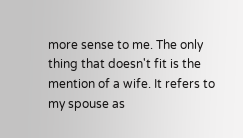more sense to me. The only thing that doesn't fit is the mention of a wife. It refers to my spouse as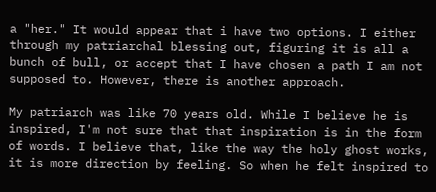a "her." It would appear that i have two options. I either through my patriarchal blessing out, figuring it is all a bunch of bull, or accept that I have chosen a path I am not supposed to. However, there is another approach.

My patriarch was like 70 years old. While I believe he is inspired, I'm not sure that that inspiration is in the form of words. I believe that, like the way the holy ghost works, it is more direction by feeling. So when he felt inspired to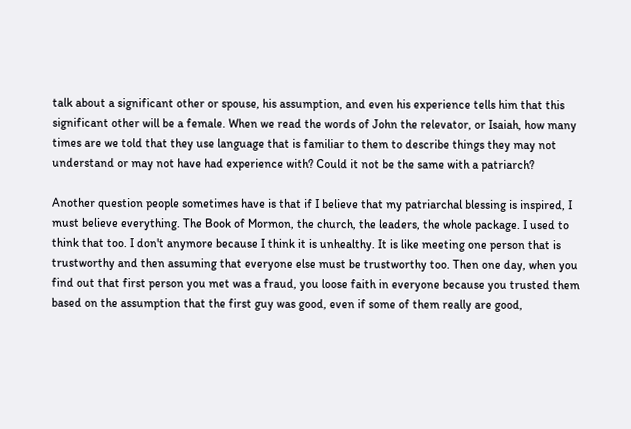talk about a significant other or spouse, his assumption, and even his experience tells him that this significant other will be a female. When we read the words of John the relevator, or Isaiah, how many times are we told that they use language that is familiar to them to describe things they may not understand or may not have had experience with? Could it not be the same with a patriarch?

Another question people sometimes have is that if I believe that my patriarchal blessing is inspired, I must believe everything. The Book of Mormon, the church, the leaders, the whole package. I used to think that too. I don't anymore because I think it is unhealthy. It is like meeting one person that is trustworthy and then assuming that everyone else must be trustworthy too. Then one day, when you find out that first person you met was a fraud, you loose faith in everyone because you trusted them based on the assumption that the first guy was good, even if some of them really are good,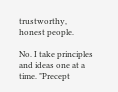trustworthy, honest people.

No. I take principles and ideas one at a time. "Precept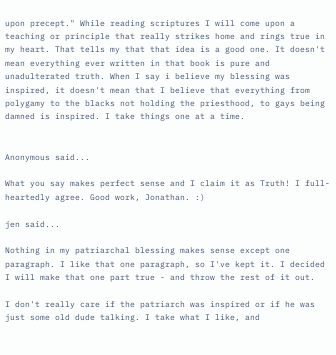upon precept." While reading scriptures I will come upon a teaching or principle that really strikes home and rings true in my heart. That tells my that that idea is a good one. It doesn't mean everything ever written in that book is pure and unadulterated truth. When I say i believe my blessing was inspired, it doesn't mean that I believe that everything from polygamy to the blacks not holding the priesthood, to gays being damned is inspired. I take things one at a time.


Anonymous said...

What you say makes perfect sense and I claim it as Truth! I full-heartedly agree. Good work, Jonathan. :)

jen said...

Nothing in my patriarchal blessing makes sense except one paragraph. I like that one paragraph, so I've kept it. I decided I will make that one part true - and throw the rest of it out.

I don't really care if the patriarch was inspired or if he was just some old dude talking. I take what I like, and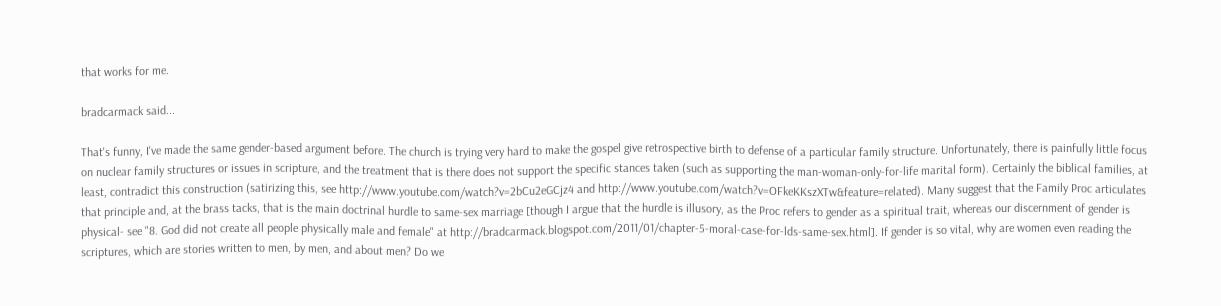that works for me.

bradcarmack said...

That's funny, I've made the same gender-based argument before. The church is trying very hard to make the gospel give retrospective birth to defense of a particular family structure. Unfortunately, there is painfully little focus on nuclear family structures or issues in scripture, and the treatment that is there does not support the specific stances taken (such as supporting the man-woman-only-for-life marital form). Certainly the biblical families, at least, contradict this construction (satirizing this, see http://www.youtube.com/watch?v=2bCu2eGCjz4 and http://www.youtube.com/watch?v=OFkeKKszXTw&feature=related). Many suggest that the Family Proc articulates that principle and, at the brass tacks, that is the main doctrinal hurdle to same-sex marriage [though I argue that the hurdle is illusory, as the Proc refers to gender as a spiritual trait, whereas our discernment of gender is physical- see "8. God did not create all people physically male and female" at http://bradcarmack.blogspot.com/2011/01/chapter-5-moral-case-for-lds-same-sex.html]. If gender is so vital, why are women even reading the scriptures, which are stories written to men, by men, and about men? Do we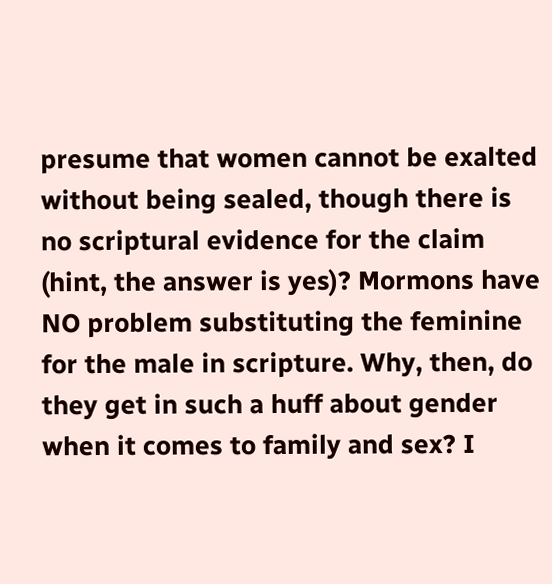presume that women cannot be exalted without being sealed, though there is no scriptural evidence for the claim (hint, the answer is yes)? Mormons have NO problem substituting the feminine for the male in scripture. Why, then, do they get in such a huff about gender when it comes to family and sex? I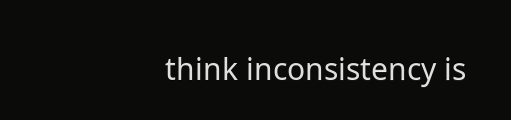think inconsistency is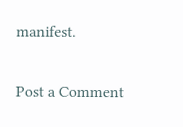manifest.

Post a Comment